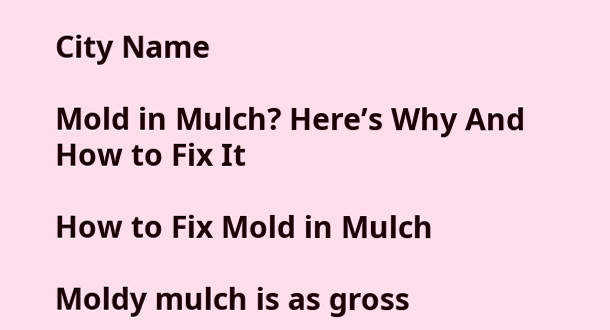City Name

Mold in Mulch? Here’s Why And How to Fix It

How to Fix Mold in Mulch

Moldy mulch is as gross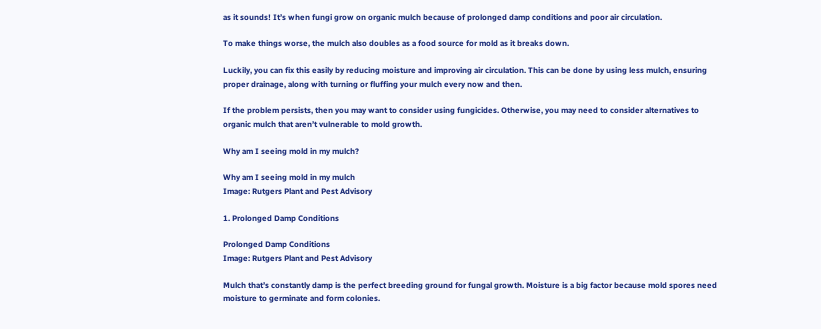as it sounds! It’s when fungi grow on organic mulch because of prolonged damp conditions and poor air circulation.

To make things worse, the mulch also doubles as a food source for mold as it breaks down.

Luckily, you can fix this easily by reducing moisture and improving air circulation. This can be done by using less mulch, ensuring proper drainage, along with turning or fluffing your mulch every now and then.

If the problem persists, then you may want to consider using fungicides. Otherwise, you may need to consider alternatives to organic mulch that aren’t vulnerable to mold growth.

Why am I seeing mold in my mulch?

Why am I seeing mold in my mulch
Image: Rutgers Plant and Pest Advisory

1. Prolonged Damp Conditions

Prolonged Damp Conditions
Image: Rutgers Plant and Pest Advisory

Mulch that’s constantly damp is the perfect breeding ground for fungal growth. Moisture is a big factor because mold spores need moisture to germinate and form colonies.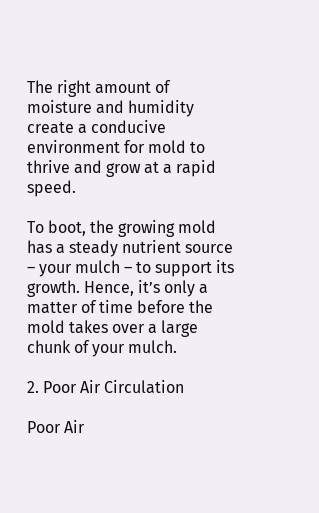The right amount of moisture and humidity create a conducive environment for mold to thrive and grow at a rapid speed.

To boot, the growing mold has a steady nutrient source – your mulch – to support its growth. Hence, it’s only a matter of time before the mold takes over a large chunk of your mulch.

2. Poor Air Circulation

Poor Air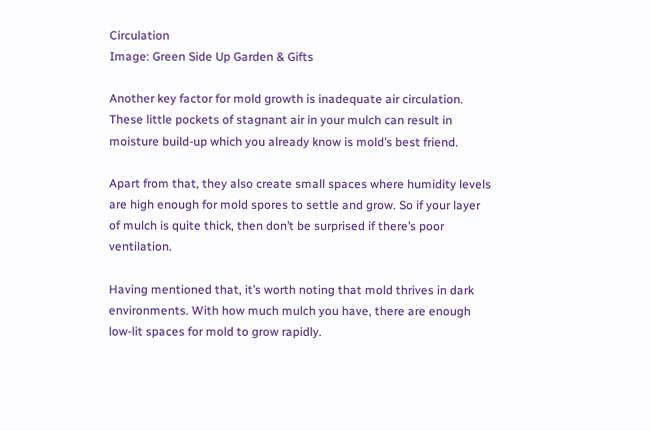Circulation
Image: Green Side Up Garden & Gifts

Another key factor for mold growth is inadequate air circulation. These little pockets of stagnant air in your mulch can result in moisture build-up which you already know is mold’s best friend.

Apart from that, they also create small spaces where humidity levels are high enough for mold spores to settle and grow. So if your layer of mulch is quite thick, then don’t be surprised if there’s poor ventilation.

Having mentioned that, it’s worth noting that mold thrives in dark environments. With how much mulch you have, there are enough low-lit spaces for mold to grow rapidly.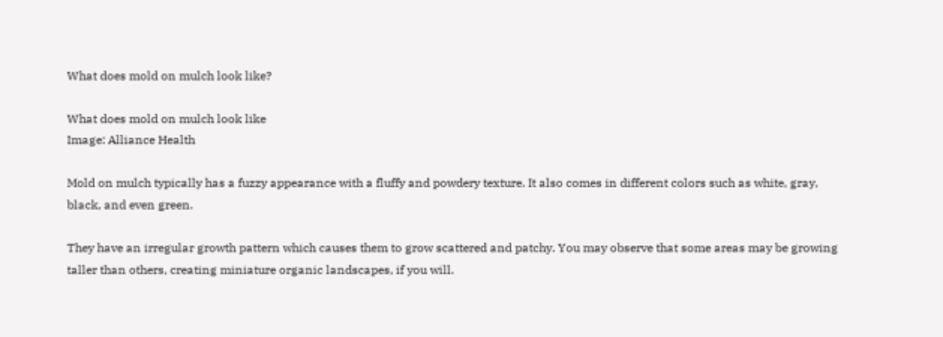What does mold on mulch look like?

What does mold on mulch look like
Image: Alliance Health

Mold on mulch typically has a fuzzy appearance with a fluffy and powdery texture. It also comes in different colors such as white, gray, black, and even green.

They have an irregular growth pattern which causes them to grow scattered and patchy. You may observe that some areas may be growing taller than others, creating miniature organic landscapes, if you will.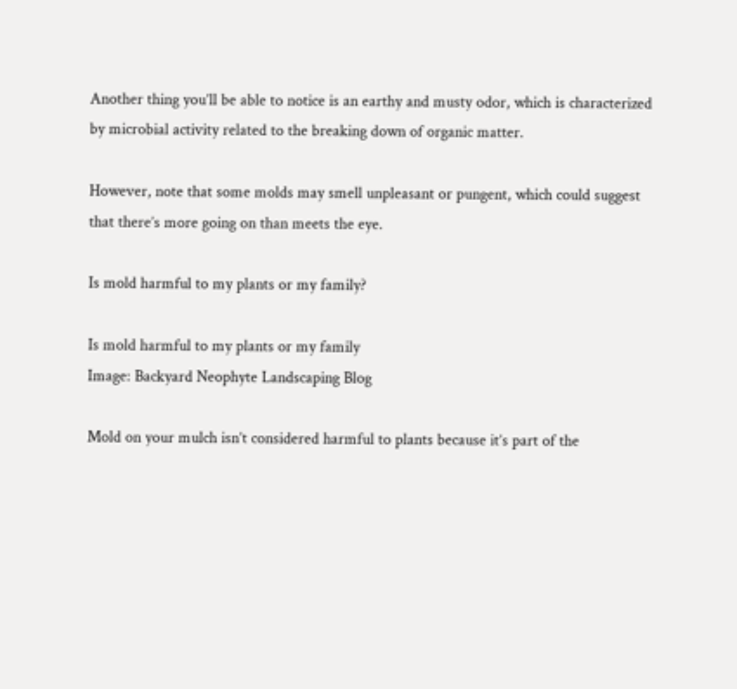Another thing you’ll be able to notice is an earthy and musty odor, which is characterized by microbial activity related to the breaking down of organic matter.

However, note that some molds may smell unpleasant or pungent, which could suggest that there’s more going on than meets the eye.

Is mold harmful to my plants or my family?

Is mold harmful to my plants or my family
Image: Backyard Neophyte Landscaping Blog

Mold on your mulch isn’t considered harmful to plants because it’s part of the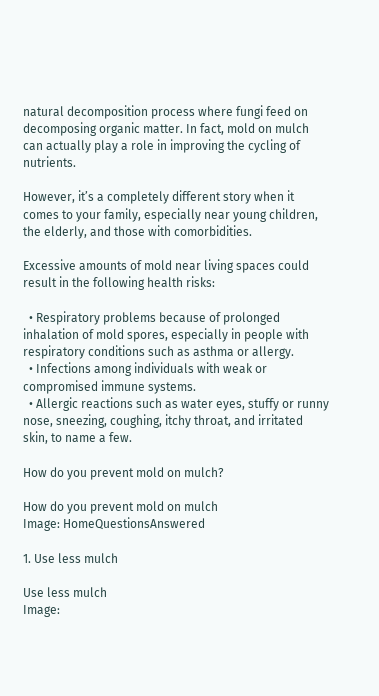natural decomposition process where fungi feed on decomposing organic matter. In fact, mold on mulch can actually play a role in improving the cycling of nutrients.

However, it’s a completely different story when it comes to your family, especially near young children, the elderly, and those with comorbidities.

Excessive amounts of mold near living spaces could result in the following health risks:

  • Respiratory problems because of prolonged inhalation of mold spores, especially in people with respiratory conditions such as asthma or allergy.
  • Infections among individuals with weak or compromised immune systems.
  • Allergic reactions such as water eyes, stuffy or runny nose, sneezing, coughing, itchy throat, and irritated skin, to name a few.

How do you prevent mold on mulch?

How do you prevent mold on mulch
Image: HomeQuestionsAnswered

1. Use less mulch

Use less mulch
Image: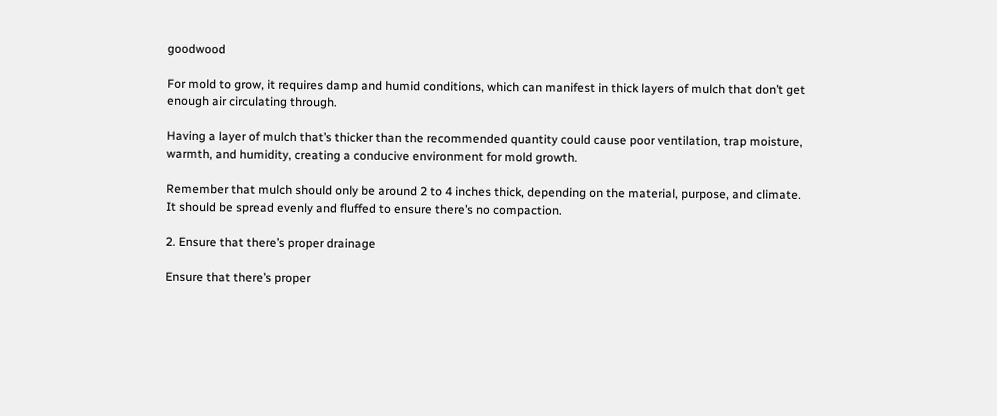goodwood

For mold to grow, it requires damp and humid conditions, which can manifest in thick layers of mulch that don’t get enough air circulating through.

Having a layer of mulch that’s thicker than the recommended quantity could cause poor ventilation, trap moisture, warmth, and humidity, creating a conducive environment for mold growth.

Remember that mulch should only be around 2 to 4 inches thick, depending on the material, purpose, and climate. It should be spread evenly and fluffed to ensure there’s no compaction.

2. Ensure that there’s proper drainage

Ensure that there’s proper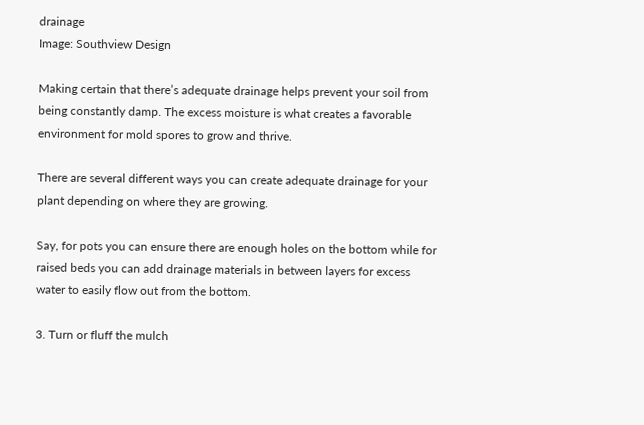drainage
Image: Southview Design

Making certain that there’s adequate drainage helps prevent your soil from being constantly damp. The excess moisture is what creates a favorable environment for mold spores to grow and thrive.

There are several different ways you can create adequate drainage for your plant depending on where they are growing.

Say, for pots you can ensure there are enough holes on the bottom while for raised beds you can add drainage materials in between layers for excess water to easily flow out from the bottom.

3. Turn or fluff the mulch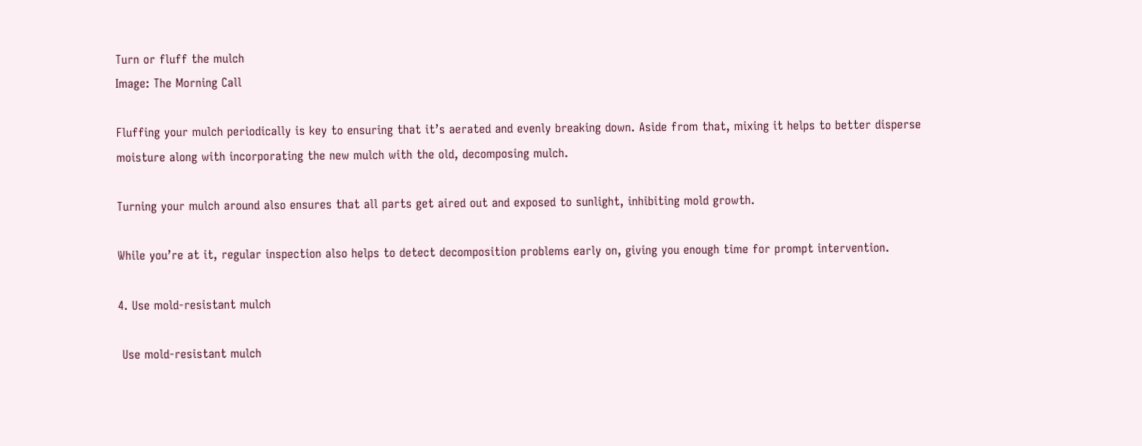Turn or fluff the mulch
Image: The Morning Call

Fluffing your mulch periodically is key to ensuring that it’s aerated and evenly breaking down. Aside from that, mixing it helps to better disperse moisture along with incorporating the new mulch with the old, decomposing mulch.

Turning your mulch around also ensures that all parts get aired out and exposed to sunlight, inhibiting mold growth.

While you’re at it, regular inspection also helps to detect decomposition problems early on, giving you enough time for prompt intervention.

4. Use mold-resistant mulch

 Use mold-resistant mulch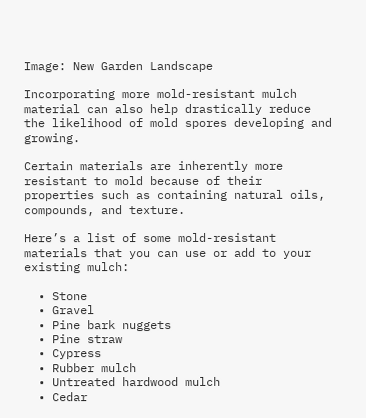Image: New Garden Landscape

Incorporating more mold-resistant mulch material can also help drastically reduce the likelihood of mold spores developing and growing.

Certain materials are inherently more resistant to mold because of their properties such as containing natural oils, compounds, and texture.

Here’s a list of some mold-resistant materials that you can use or add to your existing mulch:

  • Stone
  • Gravel
  • Pine bark nuggets
  • Pine straw
  • Cypress
  • Rubber mulch
  • Untreated hardwood mulch
  • Cedar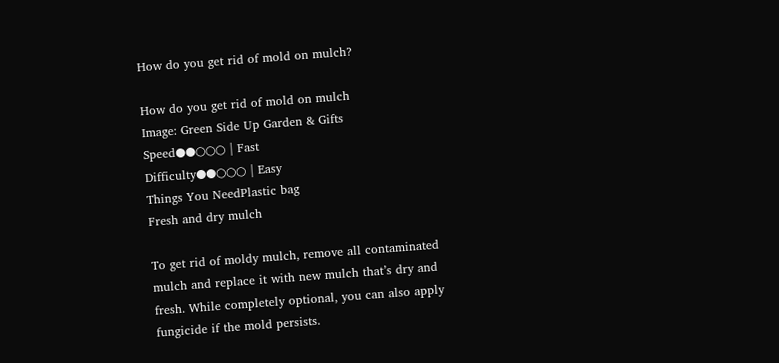How do you get rid of mold on mulch?

How do you get rid of mold on mulch
Image: Green Side Up Garden & Gifts
Speed●●○○○ | Fast
Difficulty●●○○○ | Easy
Things You NeedPlastic bag
Fresh and dry mulch

To get rid of moldy mulch, remove all contaminated mulch and replace it with new mulch that’s dry and fresh. While completely optional, you can also apply fungicide if the mold persists.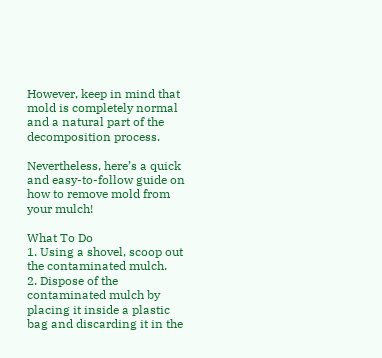However, keep in mind that mold is completely normal and a natural part of the decomposition process.

Nevertheless, here’s a quick and easy-to-follow guide on how to remove mold from your mulch!

What To Do
1. Using a shovel, scoop out the contaminated mulch.
2. Dispose of the contaminated mulch by placing it inside a plastic bag and discarding it in the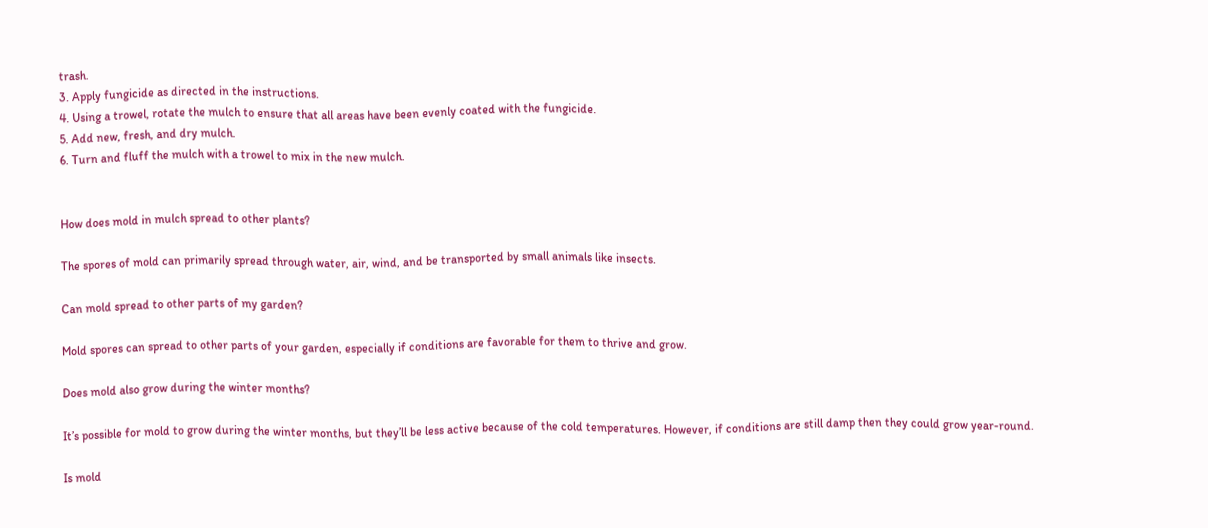trash.
3. Apply fungicide as directed in the instructions.
4. Using a trowel, rotate the mulch to ensure that all areas have been evenly coated with the fungicide.
5. Add new, fresh, and dry mulch.
6. Turn and fluff the mulch with a trowel to mix in the new mulch.


How does mold in mulch spread to other plants?

The spores of mold can primarily spread through water, air, wind, and be transported by small animals like insects.

Can mold spread to other parts of my garden?

Mold spores can spread to other parts of your garden, especially if conditions are favorable for them to thrive and grow.

Does mold also grow during the winter months?

It’s possible for mold to grow during the winter months, but they’ll be less active because of the cold temperatures. However, if conditions are still damp then they could grow year-round.

Is mold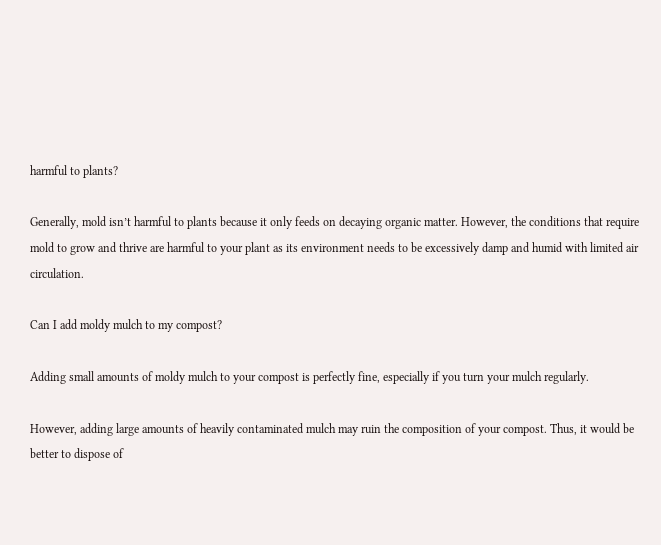harmful to plants?

Generally, mold isn’t harmful to plants because it only feeds on decaying organic matter. However, the conditions that require mold to grow and thrive are harmful to your plant as its environment needs to be excessively damp and humid with limited air circulation.

Can I add moldy mulch to my compost?

Adding small amounts of moldy mulch to your compost is perfectly fine, especially if you turn your mulch regularly.

However, adding large amounts of heavily contaminated mulch may ruin the composition of your compost. Thus, it would be better to dispose of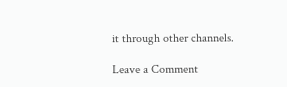it through other channels.

Leave a Comment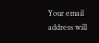Your email address will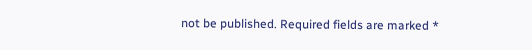not be published. Required fields are marked *